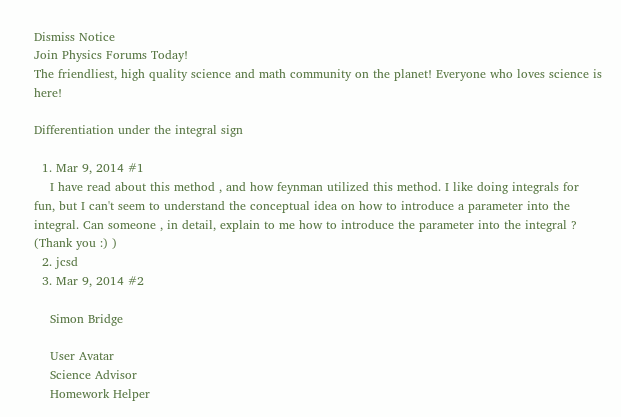Dismiss Notice
Join Physics Forums Today!
The friendliest, high quality science and math community on the planet! Everyone who loves science is here!

Differentiation under the integral sign

  1. Mar 9, 2014 #1
    I have read about this method , and how feynman utilized this method. I like doing integrals for fun, but I can't seem to understand the conceptual idea on how to introduce a parameter into the integral. Can someone , in detail, explain to me how to introduce the parameter into the integral ? (Thank you :) )
  2. jcsd
  3. Mar 9, 2014 #2

    Simon Bridge

    User Avatar
    Science Advisor
    Homework Helper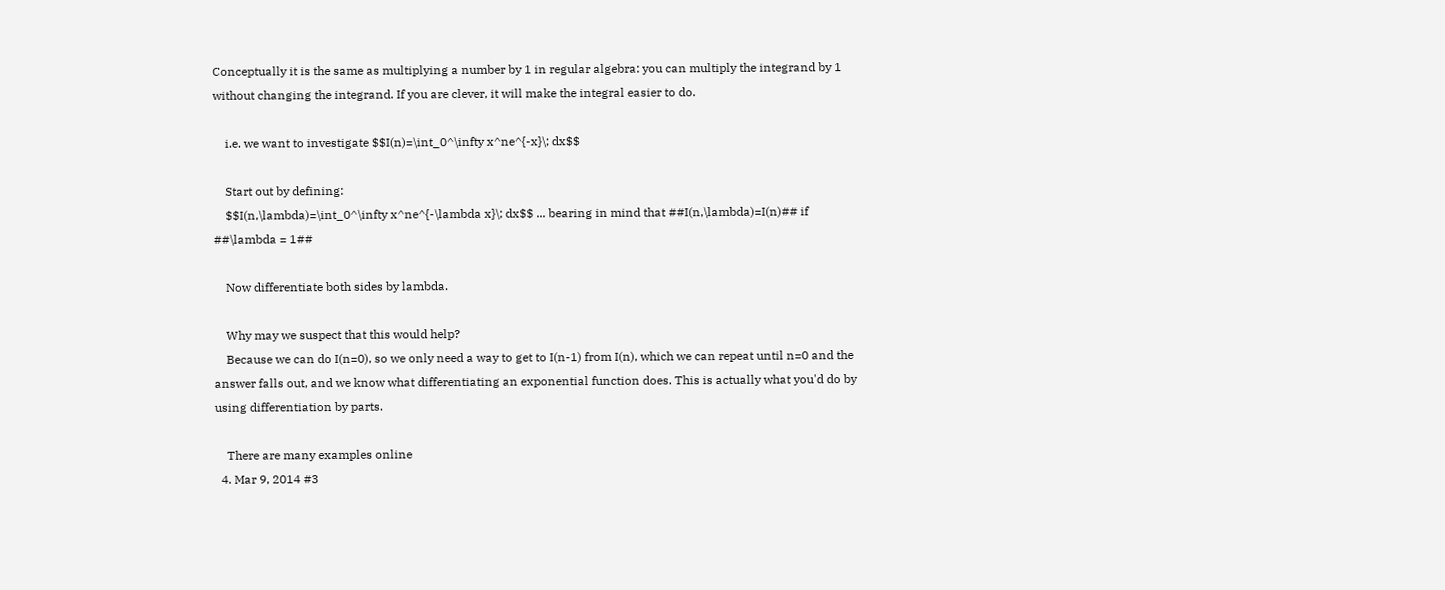Conceptually it is the same as multiplying a number by 1 in regular algebra: you can multiply the integrand by 1 without changing the integrand. If you are clever, it will make the integral easier to do.

    i.e. we want to investigate $$I(n)=\int_0^\infty x^ne^{-x}\; dx$$

    Start out by defining:
    $$I(n,\lambda)=\int_0^\infty x^ne^{-\lambda x}\; dx$$ ... bearing in mind that ##I(n,\lambda)=I(n)## if ##\lambda = 1##

    Now differentiate both sides by lambda.

    Why may we suspect that this would help?
    Because we can do I(n=0), so we only need a way to get to I(n-1) from I(n), which we can repeat until n=0 and the answer falls out, and we know what differentiating an exponential function does. This is actually what you'd do by using differentiation by parts.

    There are many examples online
  4. Mar 9, 2014 #3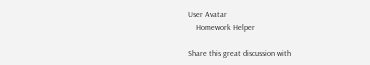User Avatar
    Homework Helper

Share this great discussion with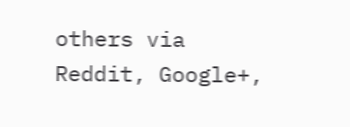others via Reddit, Google+,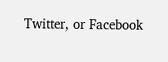Twitter, or Facebook